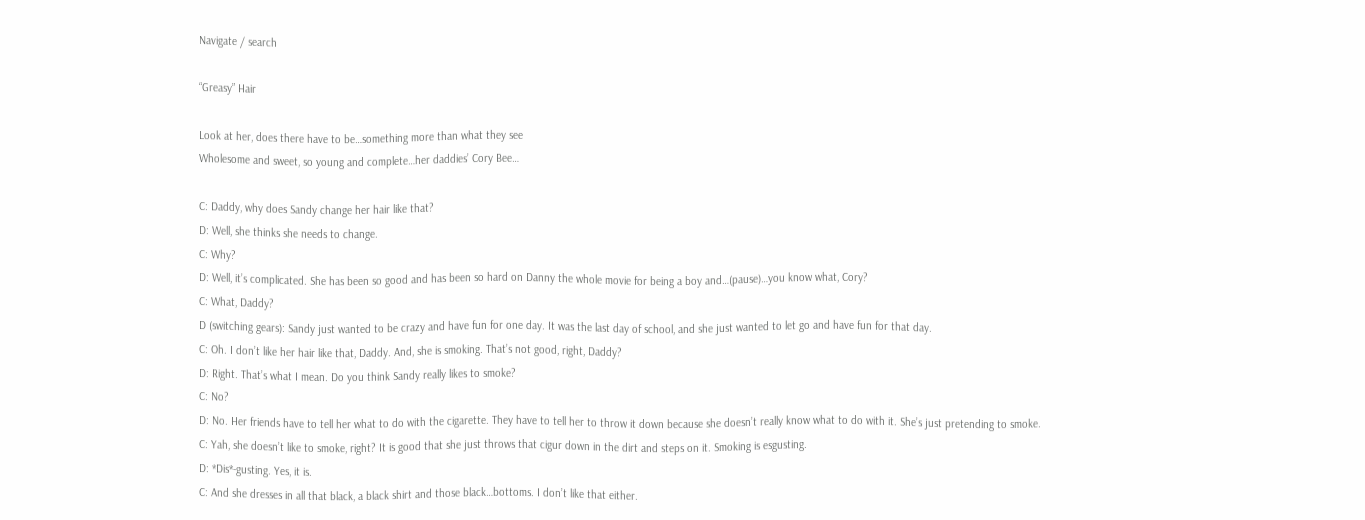Navigate / search

“Greasy” Hair

Look at her, does there have to be…something more than what they see
Wholesome and sweet, so young and complete…her daddies’ Cory Bee…

C: Daddy, why does Sandy change her hair like that?
D: Well, she thinks she needs to change.
C: Why?
D: Well, it’s complicated. She has been so good and has been so hard on Danny the whole movie for being a boy and…(pause)…you know what, Cory?
C: What, Daddy?
D (switching gears): Sandy just wanted to be crazy and have fun for one day. It was the last day of school, and she just wanted to let go and have fun for that day.
C: Oh. I don’t like her hair like that, Daddy. And, she is smoking. That’s not good, right, Daddy?
D: Right. That’s what I mean. Do you think Sandy really likes to smoke?
C: No?
D: No. Her friends have to tell her what to do with the cigarette. They have to tell her to throw it down because she doesn’t really know what to do with it. She’s just pretending to smoke.
C: Yah, she doesn’t like to smoke, right? It is good that she just throws that cigur down in the dirt and steps on it. Smoking is esgusting.
D: *Dis*-gusting. Yes, it is.
C: And she dresses in all that black, a black shirt and those black…bottoms. I don’t like that either.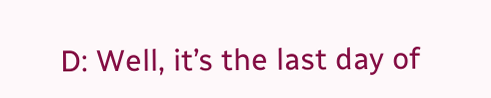D: Well, it’s the last day of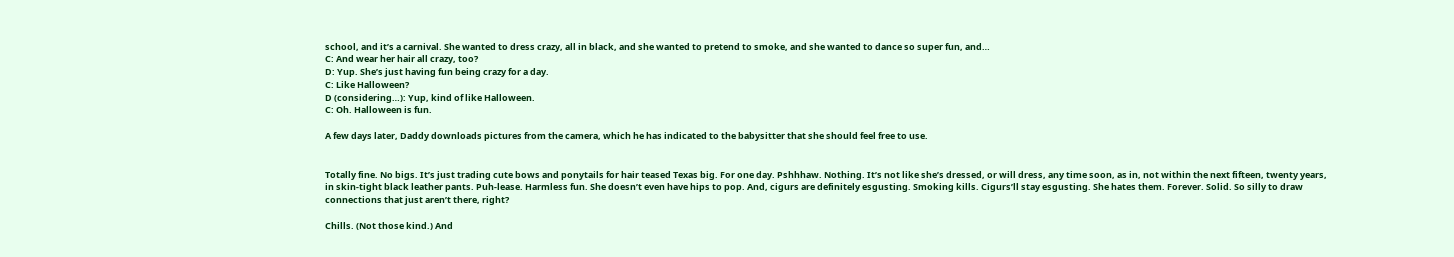school, and it’s a carnival. She wanted to dress crazy, all in black, and she wanted to pretend to smoke, and she wanted to dance so super fun, and…
C: And wear her hair all crazy, too?
D: Yup. She’s just having fun being crazy for a day.
C: Like Halloween?
D (considering…): Yup, kind of like Halloween.
C: Oh. Halloween is fun.

A few days later, Daddy downloads pictures from the camera, which he has indicated to the babysitter that she should feel free to use.


Totally fine. No bigs. It’s just trading cute bows and ponytails for hair teased Texas big. For one day. Pshhhaw. Nothing. It’s not like she’s dressed, or will dress, any time soon, as in, not within the next fifteen, twenty years, in skin-tight black leather pants. Puh-lease. Harmless fun. She doesn’t even have hips to pop. And, cigurs are definitely esgusting. Smoking kills. Cigurs’ll stay esgusting. She hates them. Forever. Solid. So silly to draw connections that just aren’t there, right?

Chills. (Not those kind.) And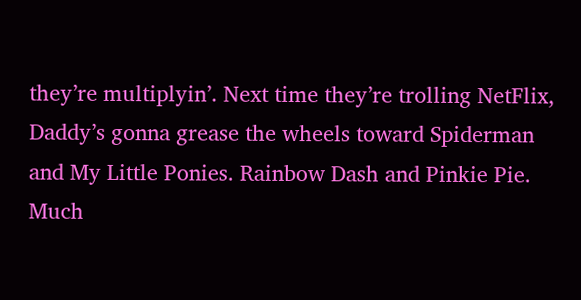they’re multiplyin’. Next time they’re trolling NetFlix, Daddy’s gonna grease the wheels toward Spiderman and My Little Ponies. Rainbow Dash and Pinkie Pie. Much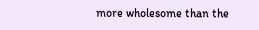more wholesome than the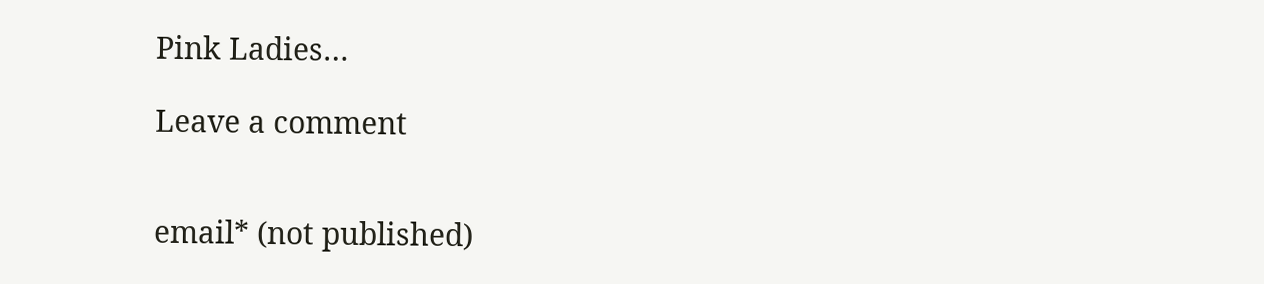Pink Ladies…

Leave a comment


email* (not published)